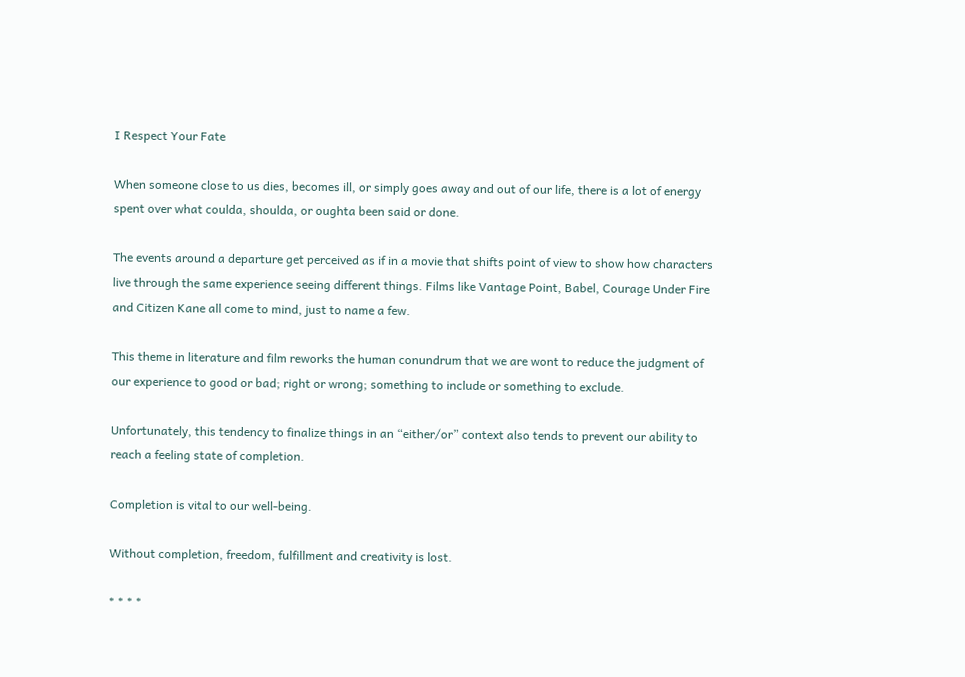I Respect Your Fate

When someone close to us dies, becomes ill, or simply goes away and out of our life, there is a lot of energy spent over what coulda, shoulda, or oughta been said or done.

The events around a departure get perceived as if in a movie that shifts point of view to show how characters live through the same experience seeing different things. Films like Vantage Point, Babel, Courage Under Fire and Citizen Kane all come to mind, just to name a few.

This theme in literature and film reworks the human conundrum that we are wont to reduce the judgment of our experience to good or bad; right or wrong; something to include or something to exclude.

Unfortunately, this tendency to finalize things in an “either/or” context also tends to prevent our ability to reach a feeling state of completion.

Completion is vital to our well-being.

Without completion, freedom, fulfillment and creativity is lost.

* * * *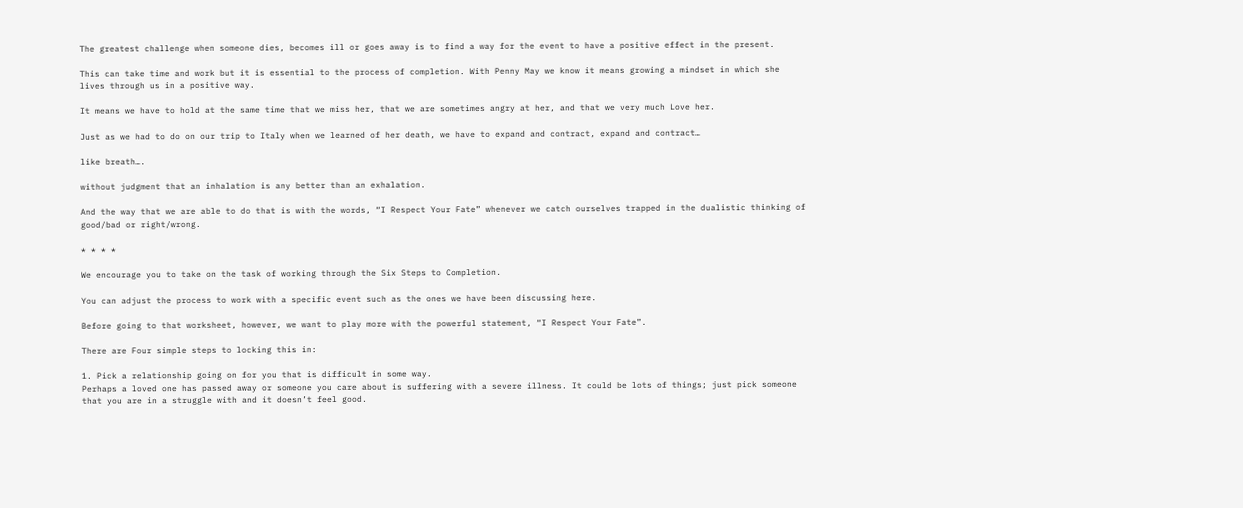The greatest challenge when someone dies, becomes ill or goes away is to find a way for the event to have a positive effect in the present.

This can take time and work but it is essential to the process of completion. With Penny May we know it means growing a mindset in which she lives through us in a positive way.

It means we have to hold at the same time that we miss her, that we are sometimes angry at her, and that we very much Love her.

Just as we had to do on our trip to Italy when we learned of her death, we have to expand and contract, expand and contract…

like breath….

without judgment that an inhalation is any better than an exhalation.

And the way that we are able to do that is with the words, “I Respect Your Fate” whenever we catch ourselves trapped in the dualistic thinking of good/bad or right/wrong.

* * * *

We encourage you to take on the task of working through the Six Steps to Completion.

You can adjust the process to work with a specific event such as the ones we have been discussing here.

Before going to that worksheet, however, we want to play more with the powerful statement, “I Respect Your Fate”.

There are Four simple steps to locking this in:

1. Pick a relationship going on for you that is difficult in some way.
Perhaps a loved one has passed away or someone you care about is suffering with a severe illness. It could be lots of things; just pick someone that you are in a struggle with and it doesn’t feel good.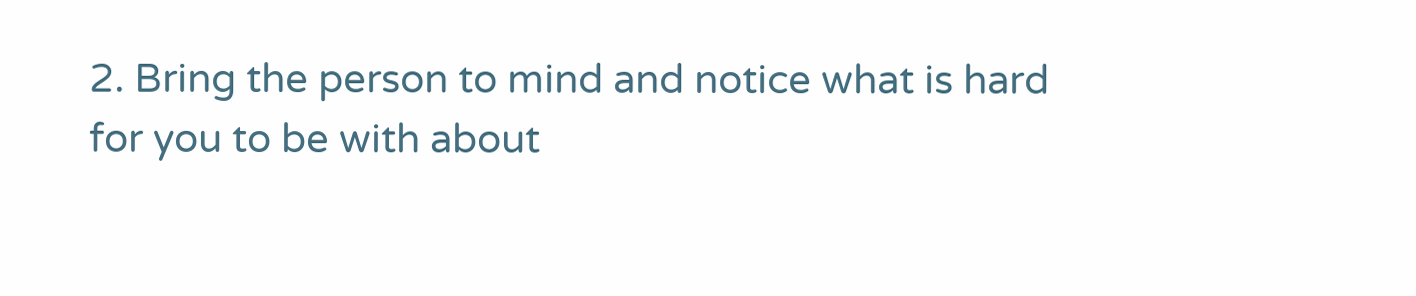2. Bring the person to mind and notice what is hard for you to be with about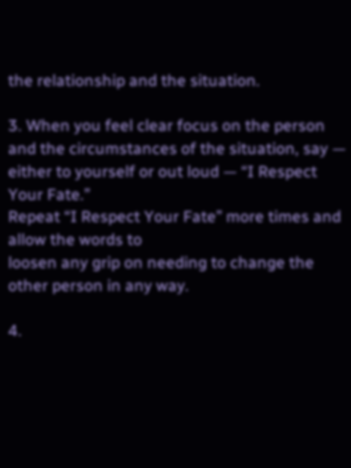the relationship and the situation.

3. When you feel clear focus on the person and the circumstances of the situation, say — either to yourself or out loud — “I Respect Your Fate.”
Repeat “I Respect Your Fate” more times and allow the words to
loosen any grip on needing to change the other person in any way.

4.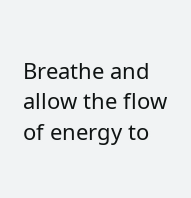Breathe and allow the flow of energy to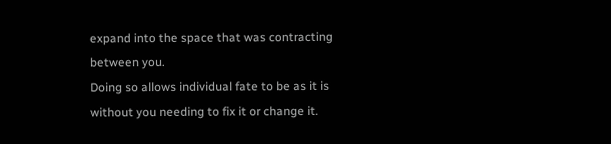expand into the space that was contracting between you.
Doing so allows individual fate to be as it is without you needing to fix it or change it.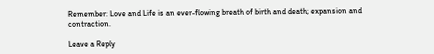Remember: Love and Life is an ever-flowing breath of birth and death; expansion and contraction.

Leave a Reply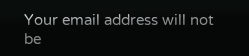Your email address will not be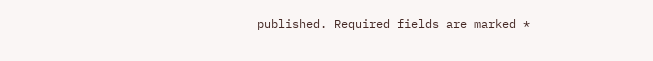published. Required fields are marked *